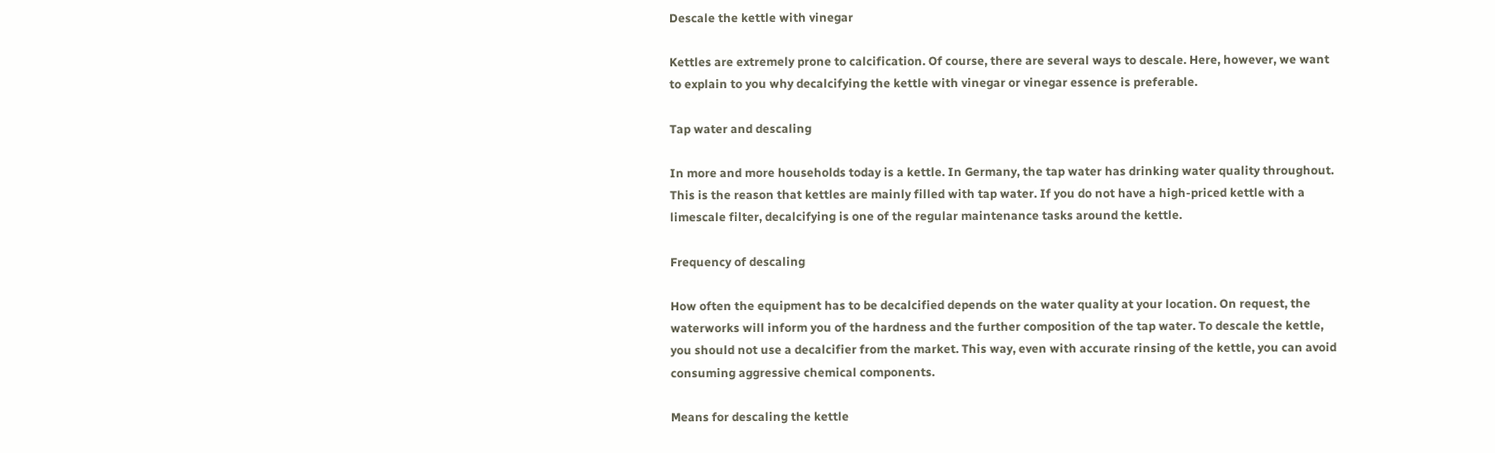Descale the kettle with vinegar

Kettles are extremely prone to calcification. Of course, there are several ways to descale. Here, however, we want to explain to you why decalcifying the kettle with vinegar or vinegar essence is preferable.

Tap water and descaling

In more and more households today is a kettle. In Germany, the tap water has drinking water quality throughout. This is the reason that kettles are mainly filled with tap water. If you do not have a high-priced kettle with a limescale filter, decalcifying is one of the regular maintenance tasks around the kettle.

Frequency of descaling

How often the equipment has to be decalcified depends on the water quality at your location. On request, the waterworks will inform you of the hardness and the further composition of the tap water. To descale the kettle, you should not use a decalcifier from the market. This way, even with accurate rinsing of the kettle, you can avoid consuming aggressive chemical components.

Means for descaling the kettle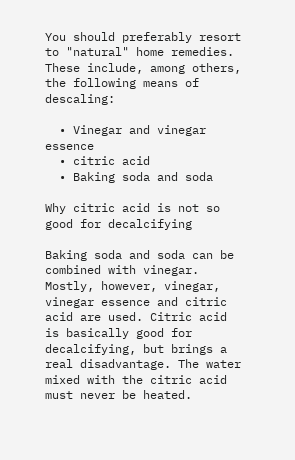You should preferably resort to "natural" home remedies. These include, among others, the following means of descaling:

  • Vinegar and vinegar essence
  • citric acid
  • Baking soda and soda

Why citric acid is not so good for decalcifying

Baking soda and soda can be combined with vinegar. Mostly, however, vinegar, vinegar essence and citric acid are used. Citric acid is basically good for decalcifying, but brings a real disadvantage. The water mixed with the citric acid must never be heated.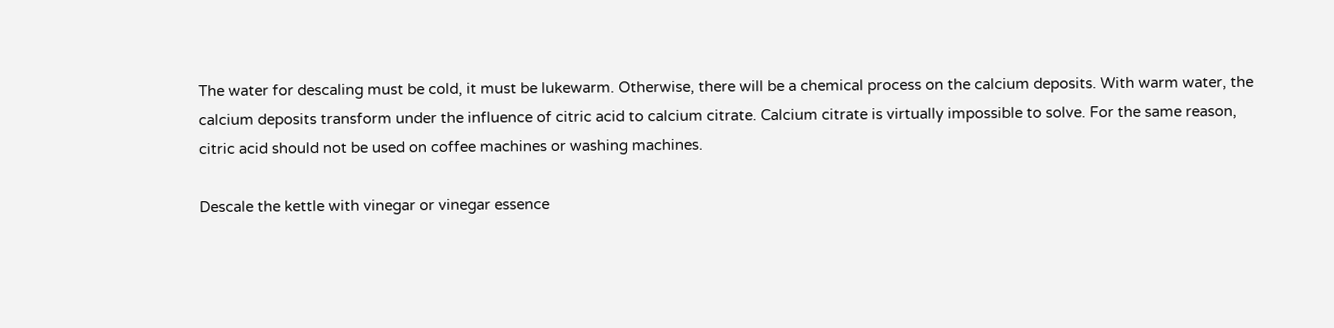The water for descaling must be cold, it must be lukewarm. Otherwise, there will be a chemical process on the calcium deposits. With warm water, the calcium deposits transform under the influence of citric acid to calcium citrate. Calcium citrate is virtually impossible to solve. For the same reason, citric acid should not be used on coffee machines or washing machines.

Descale the kettle with vinegar or vinegar essence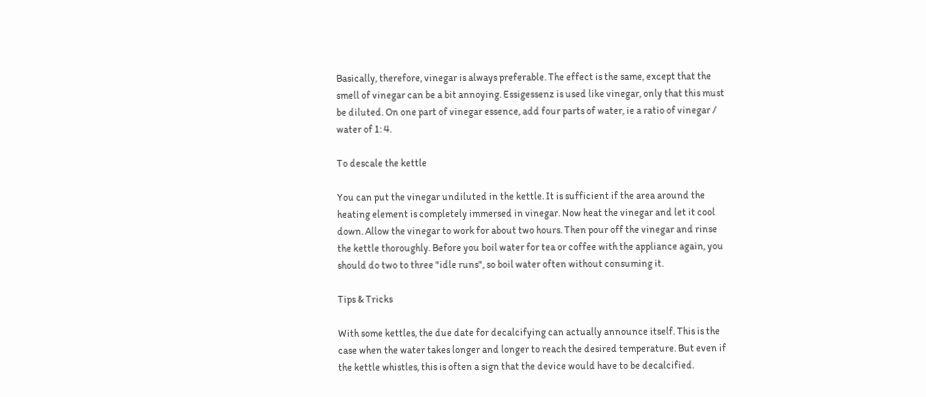Basically, therefore, vinegar is always preferable. The effect is the same, except that the smell of vinegar can be a bit annoying. Essigessenz is used like vinegar, only that this must be diluted. On one part of vinegar essence, add four parts of water, ie a ratio of vinegar / water of 1: 4.

To descale the kettle

You can put the vinegar undiluted in the kettle. It is sufficient if the area around the heating element is completely immersed in vinegar. Now heat the vinegar and let it cool down. Allow the vinegar to work for about two hours. Then pour off the vinegar and rinse the kettle thoroughly. Before you boil water for tea or coffee with the appliance again, you should do two to three "idle runs", so boil water often without consuming it.

Tips & Tricks

With some kettles, the due date for decalcifying can actually announce itself. This is the case when the water takes longer and longer to reach the desired temperature. But even if the kettle whistles, this is often a sign that the device would have to be decalcified.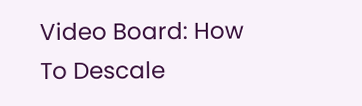Video Board: How To Descale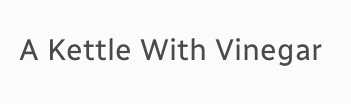A Kettle With Vinegar